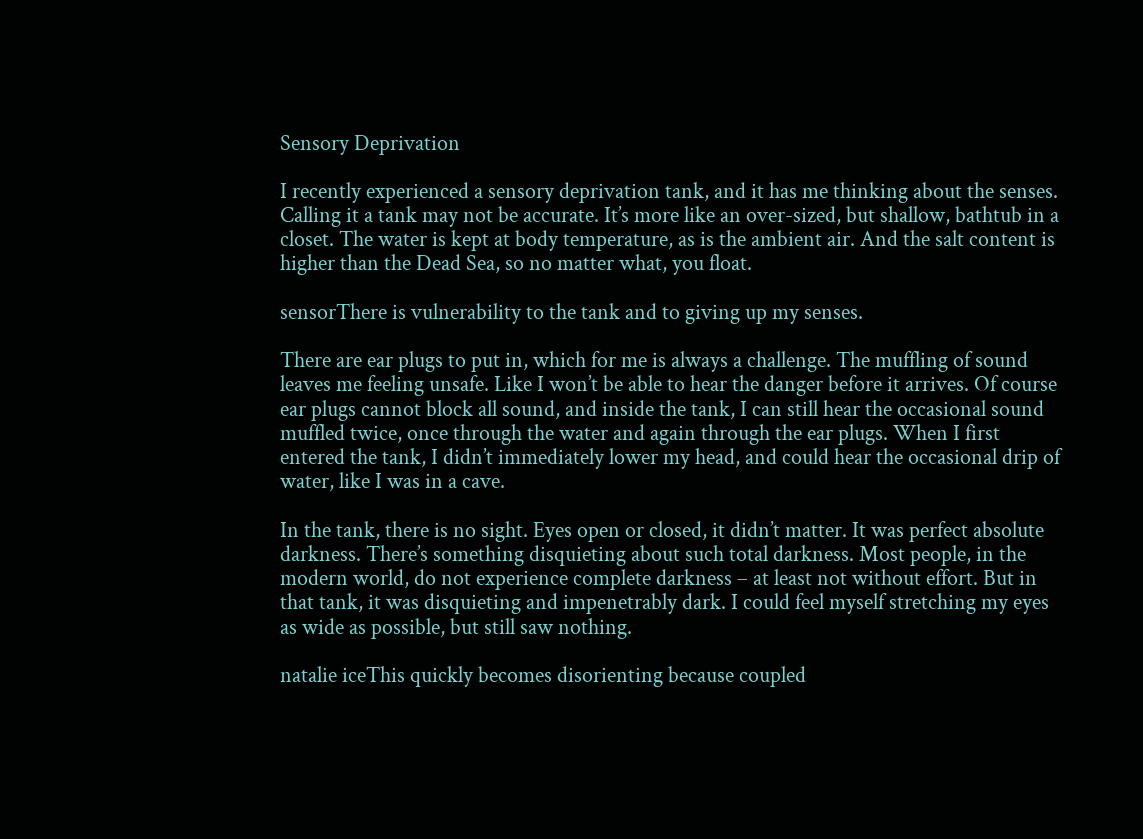Sensory Deprivation

I recently experienced a sensory deprivation tank, and it has me thinking about the senses. Calling it a tank may not be accurate. It’s more like an over-sized, but shallow, bathtub in a closet. The water is kept at body temperature, as is the ambient air. And the salt content is higher than the Dead Sea, so no matter what, you float.

sensorThere is vulnerability to the tank and to giving up my senses.

There are ear plugs to put in, which for me is always a challenge. The muffling of sound leaves me feeling unsafe. Like I won’t be able to hear the danger before it arrives. Of course ear plugs cannot block all sound, and inside the tank, I can still hear the occasional sound muffled twice, once through the water and again through the ear plugs. When I first entered the tank, I didn’t immediately lower my head, and could hear the occasional drip of water, like I was in a cave.

In the tank, there is no sight. Eyes open or closed, it didn’t matter. It was perfect absolute darkness. There’s something disquieting about such total darkness. Most people, in the modern world, do not experience complete darkness – at least not without effort. But in that tank, it was disquieting and impenetrably dark. I could feel myself stretching my eyes as wide as possible, but still saw nothing.

natalie iceThis quickly becomes disorienting because coupled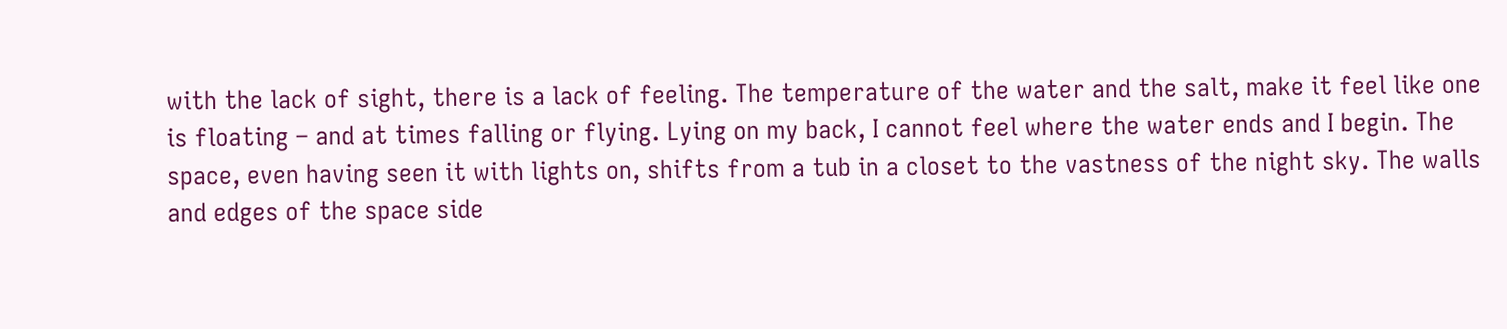with the lack of sight, there is a lack of feeling. The temperature of the water and the salt, make it feel like one is floating – and at times falling or flying. Lying on my back, I cannot feel where the water ends and I begin. The space, even having seen it with lights on, shifts from a tub in a closet to the vastness of the night sky. The walls and edges of the space side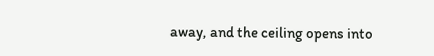away, and the ceiling opens into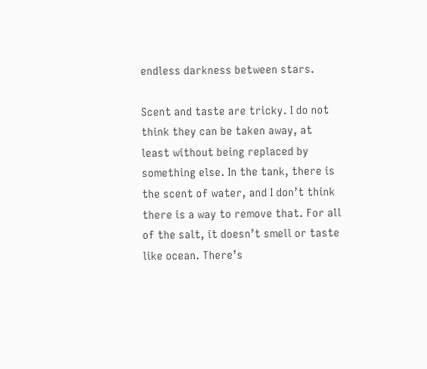endless darkness between stars.

Scent and taste are tricky. I do not think they can be taken away, at least without being replaced by something else. In the tank, there is the scent of water, and I don’t think there is a way to remove that. For all of the salt, it doesn’t smell or taste like ocean. There’s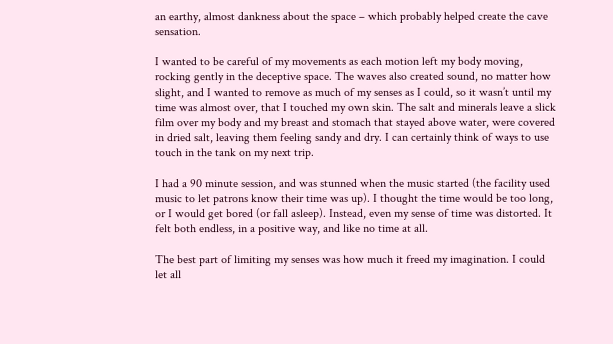an earthy, almost dankness about the space – which probably helped create the cave sensation.

I wanted to be careful of my movements as each motion left my body moving, rocking gently in the deceptive space. The waves also created sound, no matter how slight, and I wanted to remove as much of my senses as I could, so it wasn’t until my time was almost over, that I touched my own skin. The salt and minerals leave a slick film over my body and my breast and stomach that stayed above water, were covered in dried salt, leaving them feeling sandy and dry. I can certainly think of ways to use touch in the tank on my next trip.

I had a 90 minute session, and was stunned when the music started (the facility used music to let patrons know their time was up). I thought the time would be too long, or I would get bored (or fall asleep). Instead, even my sense of time was distorted. It felt both endless, in a positive way, and like no time at all.

The best part of limiting my senses was how much it freed my imagination. I could let all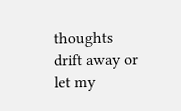thoughts drift away or let my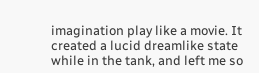imagination play like a movie. It created a lucid dreamlike state while in the tank, and left me so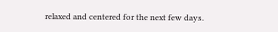relaxed and centered for the next few days.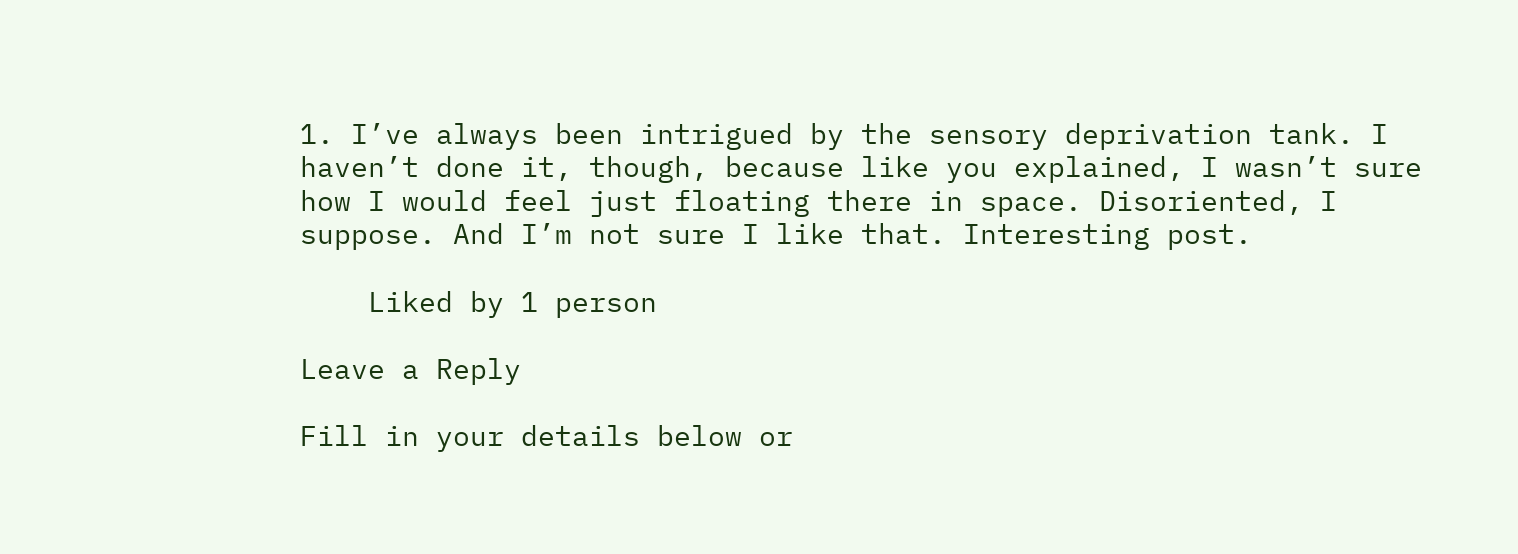1. I’ve always been intrigued by the sensory deprivation tank. I haven’t done it, though, because like you explained, I wasn’t sure how I would feel just floating there in space. Disoriented, I suppose. And I’m not sure I like that. Interesting post.

    Liked by 1 person

Leave a Reply

Fill in your details below or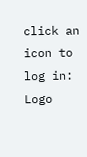click an icon to log in: Logo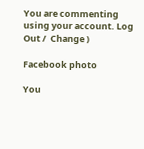You are commenting using your account. Log Out /  Change )

Facebook photo

You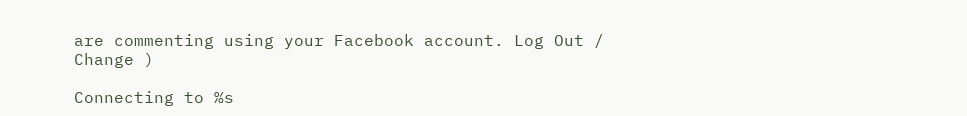are commenting using your Facebook account. Log Out /  Change )

Connecting to %s